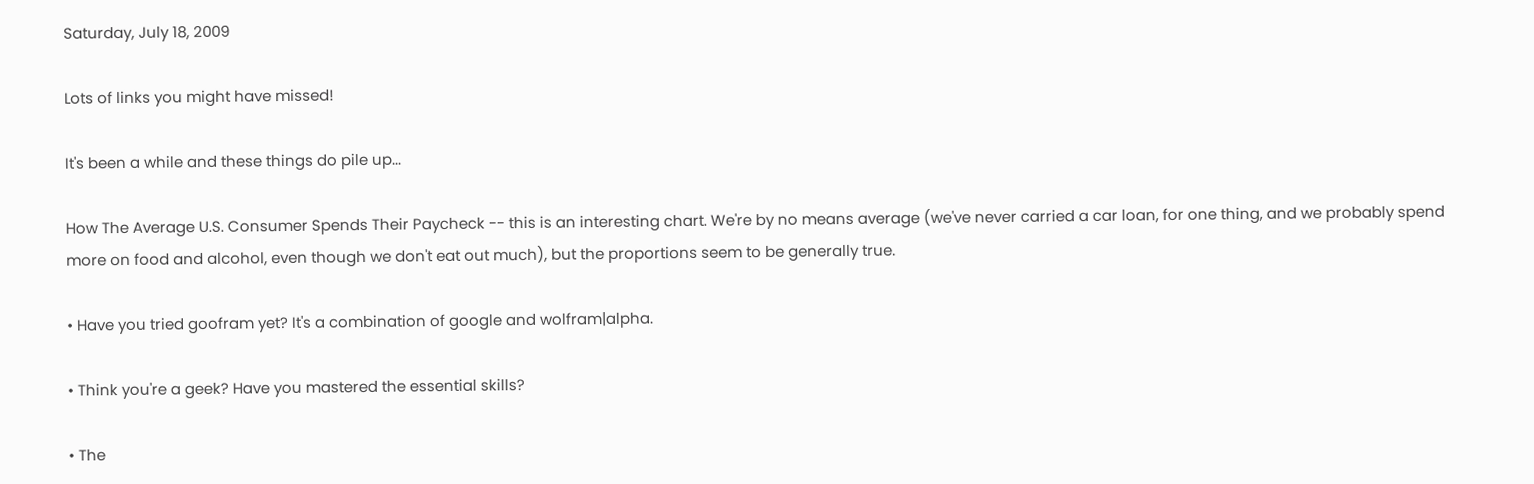Saturday, July 18, 2009

Lots of links you might have missed!

It's been a while and these things do pile up...

How The Average U.S. Consumer Spends Their Paycheck -- this is an interesting chart. We're by no means average (we've never carried a car loan, for one thing, and we probably spend more on food and alcohol, even though we don't eat out much), but the proportions seem to be generally true.

• Have you tried goofram yet? It's a combination of google and wolfram|alpha.

• Think you're a geek? Have you mastered the essential skills?

• The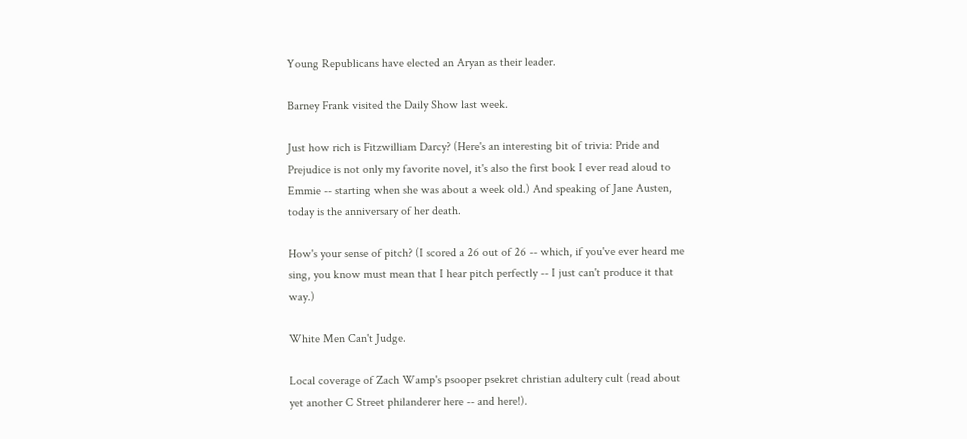Young Republicans have elected an Aryan as their leader.

Barney Frank visited the Daily Show last week.

Just how rich is Fitzwilliam Darcy? (Here's an interesting bit of trivia: Pride and Prejudice is not only my favorite novel, it's also the first book I ever read aloud to Emmie -- starting when she was about a week old.) And speaking of Jane Austen, today is the anniversary of her death.

How's your sense of pitch? (I scored a 26 out of 26 -- which, if you've ever heard me sing, you know must mean that I hear pitch perfectly -- I just can't produce it that way.)

White Men Can't Judge.

Local coverage of Zach Wamp's psooper psekret christian adultery cult (read about yet another C Street philanderer here -- and here!).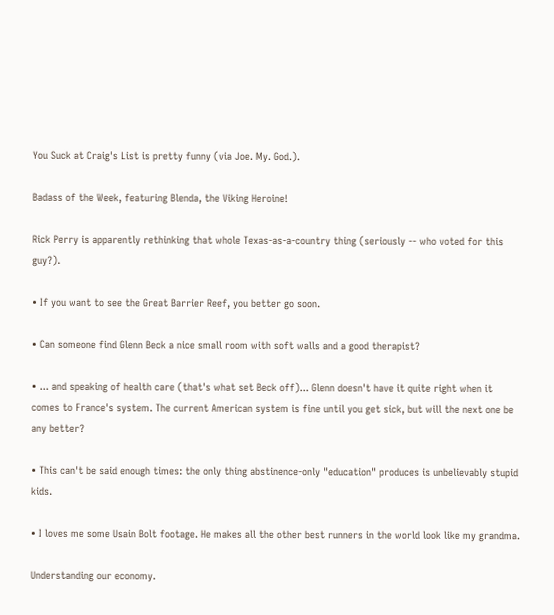You Suck at Craig's List is pretty funny (via Joe. My. God.).

Badass of the Week, featuring Blenda, the Viking Heroine!

Rick Perry is apparently rethinking that whole Texas-as-a-country thing (seriously -- who voted for this guy?).

• If you want to see the Great Barrier Reef, you better go soon.

• Can someone find Glenn Beck a nice small room with soft walls and a good therapist?

• ... and speaking of health care (that's what set Beck off)... Glenn doesn't have it quite right when it comes to France's system. The current American system is fine until you get sick, but will the next one be any better?

• This can't be said enough times: the only thing abstinence-only "education" produces is unbelievably stupid kids.

• I loves me some Usain Bolt footage. He makes all the other best runners in the world look like my grandma.

Understanding our economy.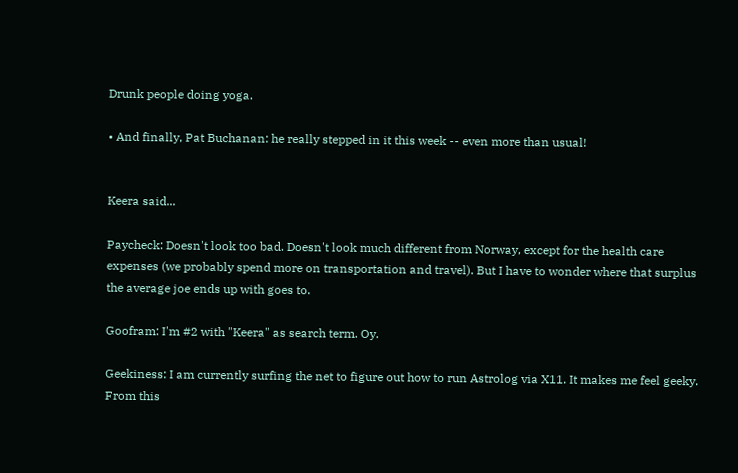Drunk people doing yoga.

• And finally, Pat Buchanan: he really stepped in it this week -- even more than usual!


Keera said...

Paycheck: Doesn't look too bad. Doesn't look much different from Norway, except for the health care expenses (we probably spend more on transportation and travel). But I have to wonder where that surplus the average joe ends up with goes to.

Goofram: I'm #2 with "Keera" as search term. Oy.

Geekiness: I am currently surfing the net to figure out how to run Astrolog via X11. It makes me feel geeky. From this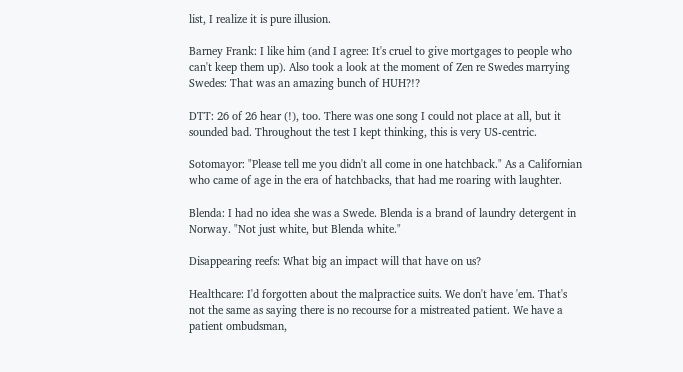list, I realize it is pure illusion.

Barney Frank: I like him (and I agree: It's cruel to give mortgages to people who can't keep them up). Also took a look at the moment of Zen re Swedes marrying Swedes: That was an amazing bunch of HUH?!?

DTT: 26 of 26 hear (!), too. There was one song I could not place at all, but it sounded bad. Throughout the test I kept thinking, this is very US-centric.

Sotomayor: "Please tell me you didn't all come in one hatchback." As a Californian who came of age in the era of hatchbacks, that had me roaring with laughter.

Blenda: I had no idea she was a Swede. Blenda is a brand of laundry detergent in Norway. "Not just white, but Blenda white."

Disappearing reefs: What big an impact will that have on us?

Healthcare: I'd forgotten about the malpractice suits. We don't have 'em. That's not the same as saying there is no recourse for a mistreated patient. We have a patient ombudsman,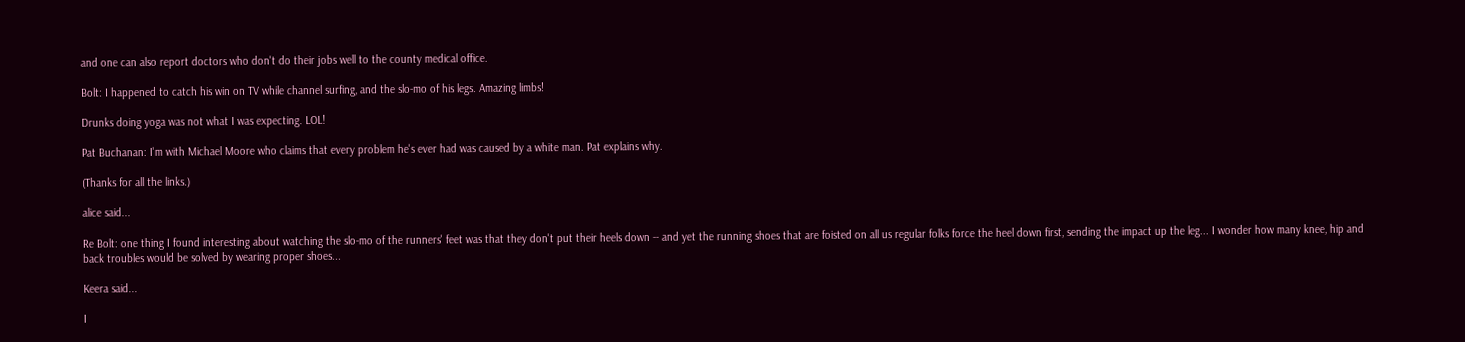and one can also report doctors who don't do their jobs well to the county medical office.

Bolt: I happened to catch his win on TV while channel surfing, and the slo-mo of his legs. Amazing limbs!

Drunks doing yoga was not what I was expecting. LOL!

Pat Buchanan: I'm with Michael Moore who claims that every problem he's ever had was caused by a white man. Pat explains why.

(Thanks for all the links.)

alice said...

Re Bolt: one thing I found interesting about watching the slo-mo of the runners' feet was that they don't put their heels down -- and yet the running shoes that are foisted on all us regular folks force the heel down first, sending the impact up the leg... I wonder how many knee, hip and back troubles would be solved by wearing proper shoes...

Keera said...

I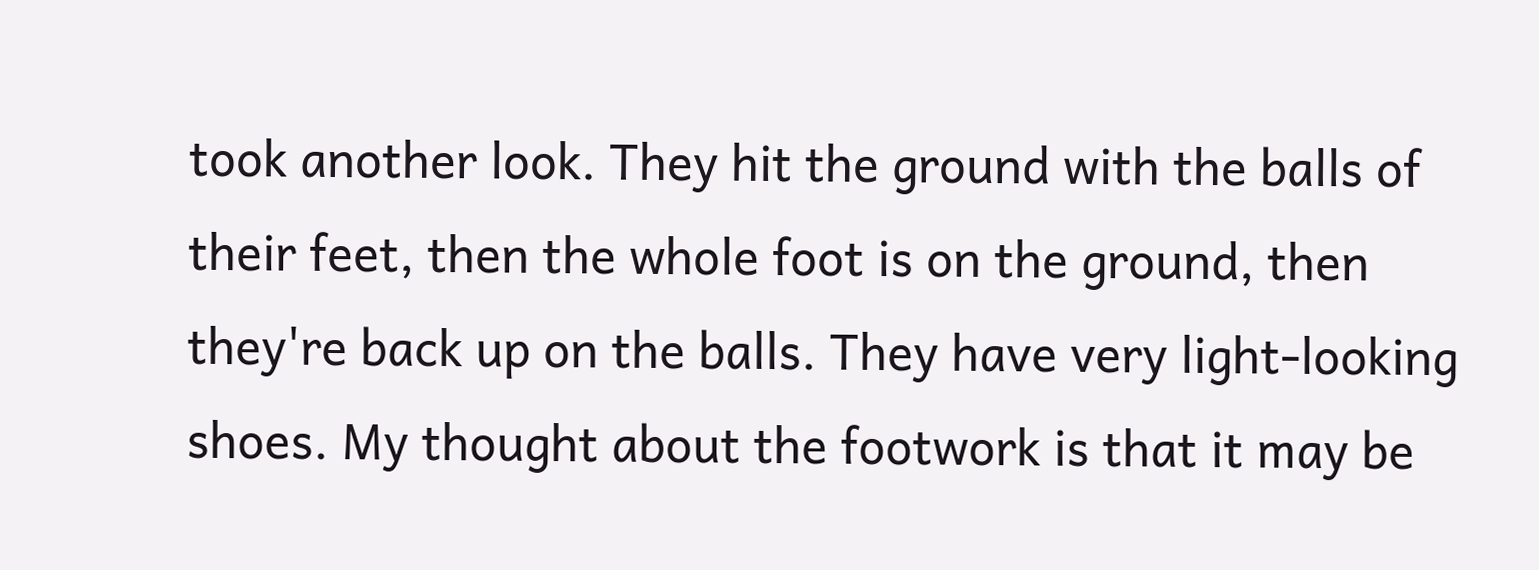took another look. They hit the ground with the balls of their feet, then the whole foot is on the ground, then they're back up on the balls. They have very light-looking shoes. My thought about the footwork is that it may be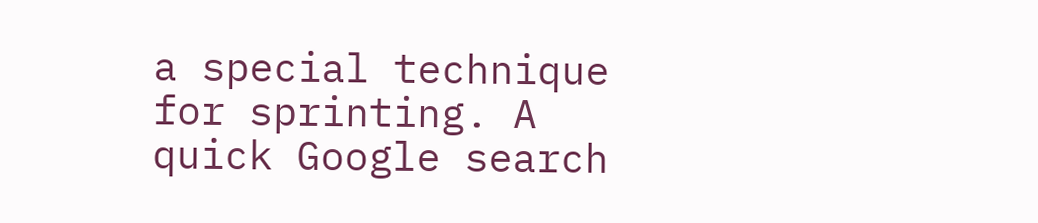a special technique for sprinting. A quick Google search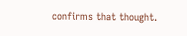confirms that thought.